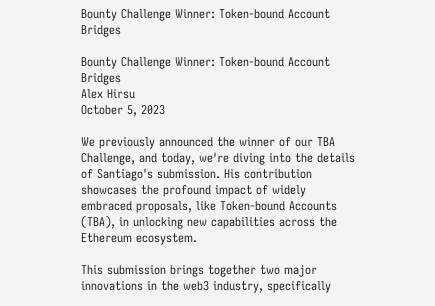Bounty Challenge Winner: Token-bound Account Bridges

Bounty Challenge Winner: Token-bound Account Bridges
Alex Hirsu
October 5, 2023

We previously announced the winner of our TBA Challenge, and today, we're diving into the details of Santiago's submission. His contribution showcases the profound impact of widely embraced proposals, like Token-bound Accounts (TBA), in unlocking new capabilities across the Ethereum ecosystem.

This submission brings together two major innovations in the web3 industry, specifically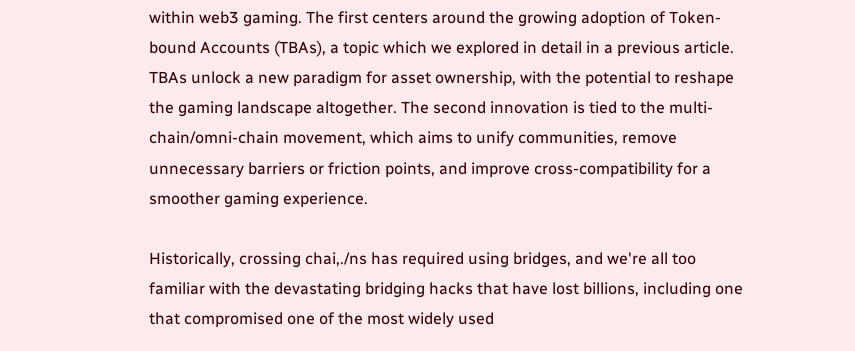within web3 gaming. The first centers around the growing adoption of Token-bound Accounts (TBAs), a topic which we explored in detail in a previous article. TBAs unlock a new paradigm for asset ownership, with the potential to reshape the gaming landscape altogether. The second innovation is tied to the multi-chain/omni-chain movement, which aims to unify communities, remove unnecessary barriers or friction points, and improve cross-compatibility for a smoother gaming experience.

Historically, crossing chai,./ns has required using bridges, and we're all too familiar with the devastating bridging hacks that have lost billions, including one that compromised one of the most widely used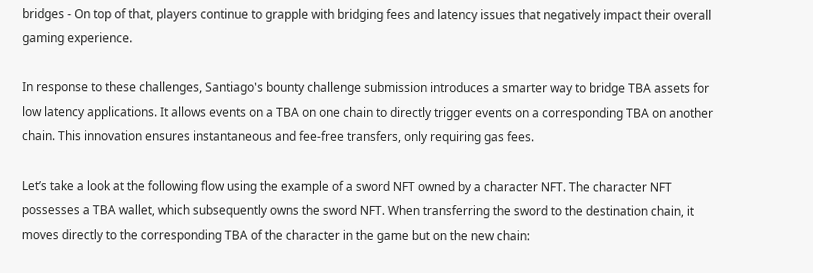bridges - On top of that, players continue to grapple with bridging fees and latency issues that negatively impact their overall gaming experience.

In response to these challenges, Santiago's bounty challenge submission introduces a smarter way to bridge TBA assets for low latency applications. It allows events on a TBA on one chain to directly trigger events on a corresponding TBA on another chain. This innovation ensures instantaneous and fee-free transfers, only requiring gas fees.

Let’s take a look at the following flow using the example of a sword NFT owned by a character NFT. The character NFT possesses a TBA wallet, which subsequently owns the sword NFT. When transferring the sword to the destination chain, it moves directly to the corresponding TBA of the character in the game but on the new chain: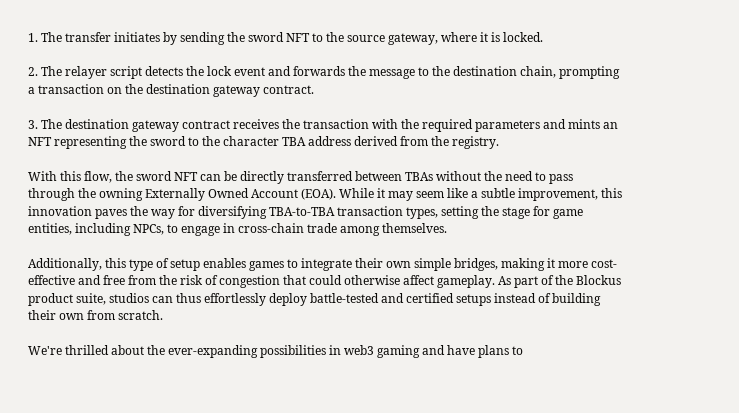1. The transfer initiates by sending the sword NFT to the source gateway, where it is locked.

2. The relayer script detects the lock event and forwards the message to the destination chain, prompting a transaction on the destination gateway contract.

3. The destination gateway contract receives the transaction with the required parameters and mints an NFT representing the sword to the character TBA address derived from the registry.

With this flow, the sword NFT can be directly transferred between TBAs without the need to pass through the owning Externally Owned Account (EOA). While it may seem like a subtle improvement, this innovation paves the way for diversifying TBA-to-TBA transaction types, setting the stage for game entities, including NPCs, to engage in cross-chain trade among themselves.

Additionally, this type of setup enables games to integrate their own simple bridges, making it more cost-effective and free from the risk of congestion that could otherwise affect gameplay. As part of the Blockus product suite, studios can thus effortlessly deploy battle-tested and certified setups instead of building their own from scratch.

We're thrilled about the ever-expanding possibilities in web3 gaming and have plans to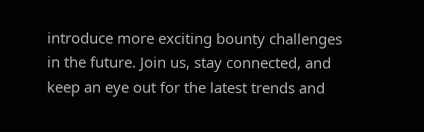introduce more exciting bounty challenges in the future. Join us, stay connected, and keep an eye out for the latest trends and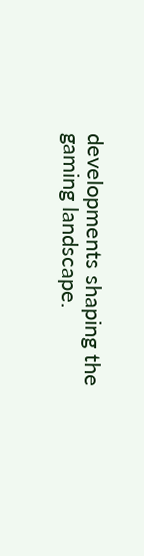developments shaping the gaming landscape.